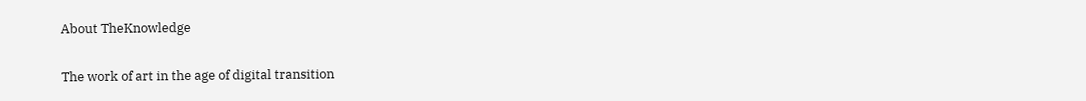About TheKnowledge

The work of art in the age of digital transition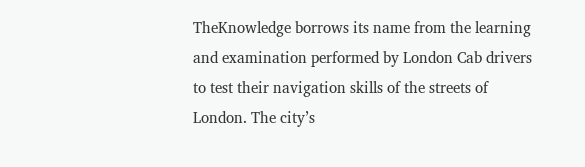TheKnowledge borrows its name from the learning and examination performed by London Cab drivers to test their navigation skills of the streets of London. The city’s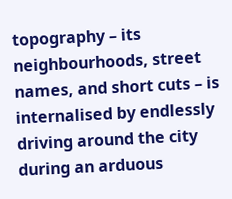topography – its neighbourhoods, street names, and short cuts – is internalised by endlessly driving around the city during an arduous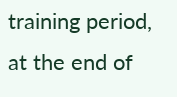training period, at the end of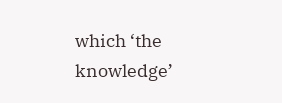which ‘the knowledge’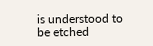is understood to be etched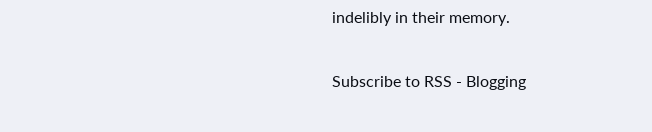indelibly in their memory.

Subscribe to RSS - Blogging